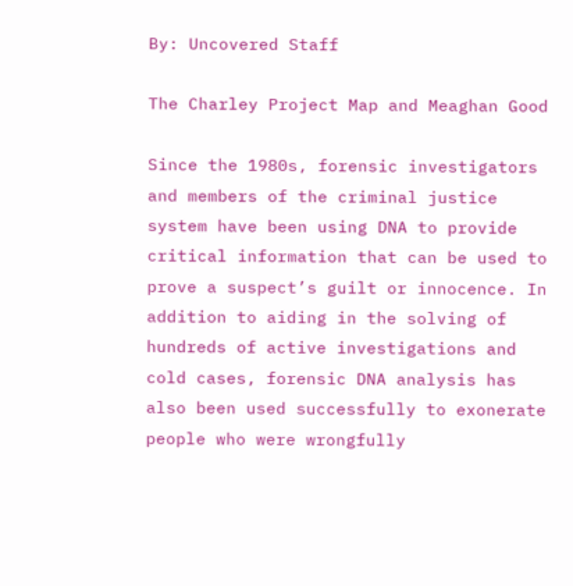By: Uncovered Staff

The Charley Project Map and Meaghan Good

Since the 1980s, forensic investigators and members of the criminal justice system have been using DNA to provide critical information that can be used to prove a suspect’s guilt or innocence. In addition to aiding in the solving of hundreds of active investigations and cold cases, forensic DNA analysis has also been used successfully to exonerate people who were wrongfully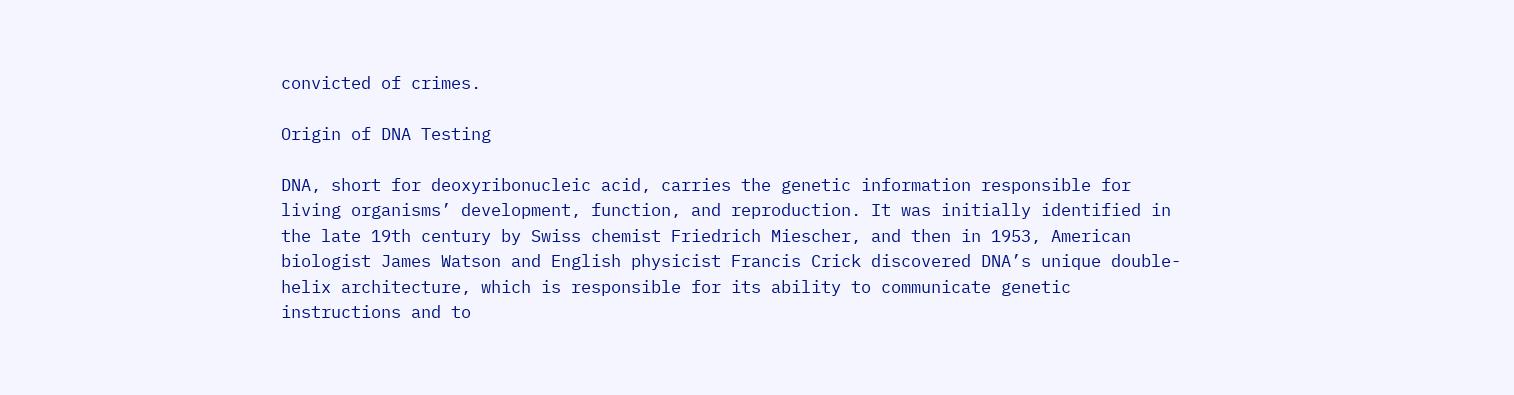convicted of crimes.

Origin of DNA Testing

DNA, short for deoxyribonucleic acid, carries the genetic information responsible for living organisms’ development, function, and reproduction. It was initially identified in the late 19th century by Swiss chemist Friedrich Miescher, and then in 1953, American biologist James Watson and English physicist Francis Crick discovered DNA’s unique double-helix architecture, which is responsible for its ability to communicate genetic instructions and to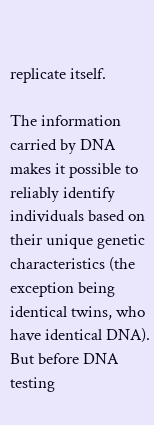replicate itself.

The information carried by DNA makes it possible to reliably identify individuals based on their unique genetic characteristics (the exception being identical twins, who have identical DNA). But before DNA testing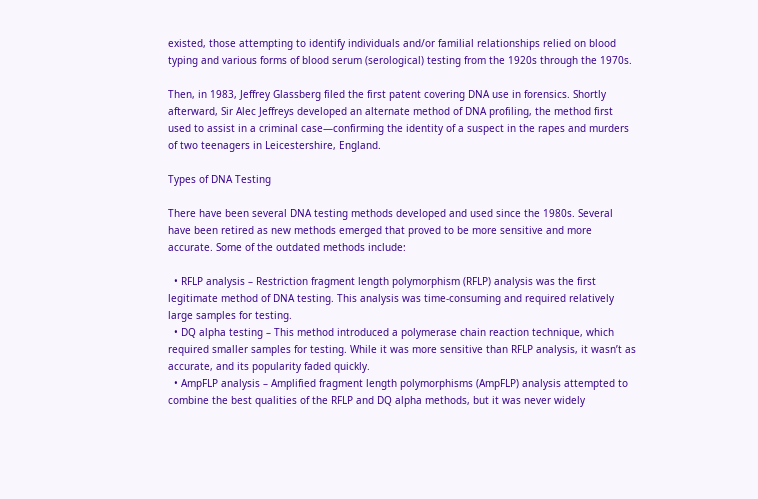existed, those attempting to identify individuals and/or familial relationships relied on blood typing and various forms of blood serum (serological) testing from the 1920s through the 1970s.

Then, in 1983, Jeffrey Glassberg filed the first patent covering DNA use in forensics. Shortly afterward, Sir Alec Jeffreys developed an alternate method of DNA profiling, the method first used to assist in a criminal case—confirming the identity of a suspect in the rapes and murders of two teenagers in Leicestershire, England.

Types of DNA Testing

There have been several DNA testing methods developed and used since the 1980s. Several have been retired as new methods emerged that proved to be more sensitive and more accurate. Some of the outdated methods include:

  • RFLP analysis – Restriction fragment length polymorphism (RFLP) analysis was the first legitimate method of DNA testing. This analysis was time-consuming and required relatively large samples for testing.
  • DQ alpha testing – This method introduced a polymerase chain reaction technique, which required smaller samples for testing. While it was more sensitive than RFLP analysis, it wasn’t as accurate, and its popularity faded quickly.
  • AmpFLP analysis – Amplified fragment length polymorphisms (AmpFLP) analysis attempted to combine the best qualities of the RFLP and DQ alpha methods, but it was never widely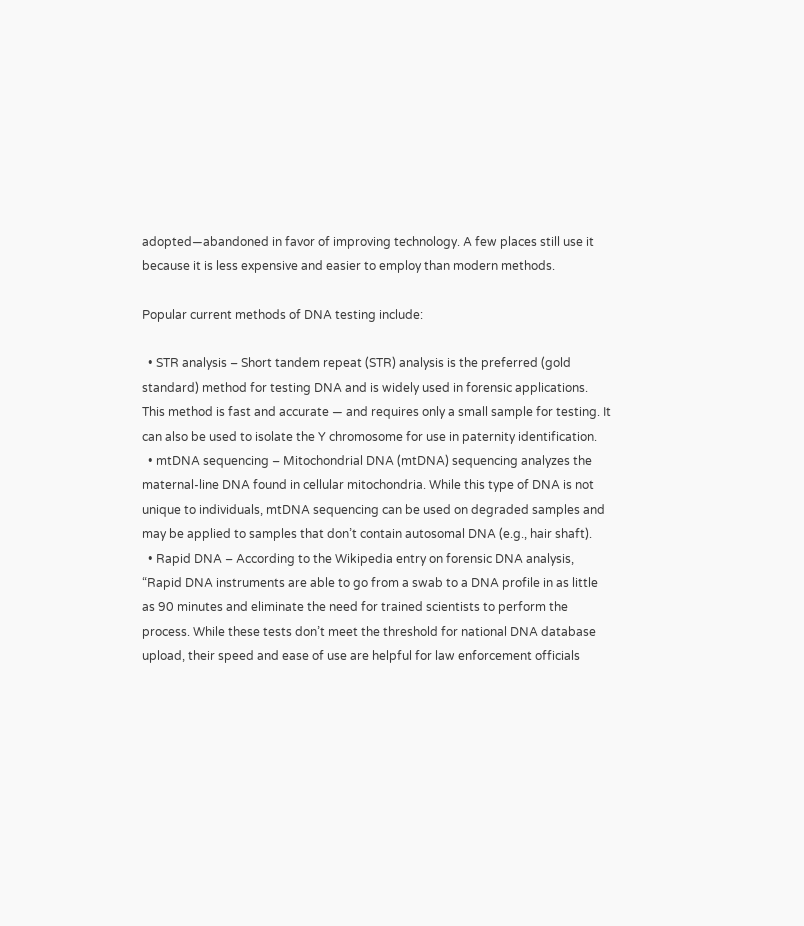adopted—abandoned in favor of improving technology. A few places still use it because it is less expensive and easier to employ than modern methods.

Popular current methods of DNA testing include:

  • STR analysis – Short tandem repeat (STR) analysis is the preferred (gold standard) method for testing DNA and is widely used in forensic applications. This method is fast and accurate — and requires only a small sample for testing. It can also be used to isolate the Y chromosome for use in paternity identification.
  • mtDNA sequencing – Mitochondrial DNA (mtDNA) sequencing analyzes the maternal-line DNA found in cellular mitochondria. While this type of DNA is not unique to individuals, mtDNA sequencing can be used on degraded samples and may be applied to samples that don’t contain autosomal DNA (e.g., hair shaft).
  • Rapid DNA – According to the Wikipedia entry on forensic DNA analysis, “Rapid DNA instruments are able to go from a swab to a DNA profile in as little as 90 minutes and eliminate the need for trained scientists to perform the process. While these tests don’t meet the threshold for national DNA database upload, their speed and ease of use are helpful for law enforcement officials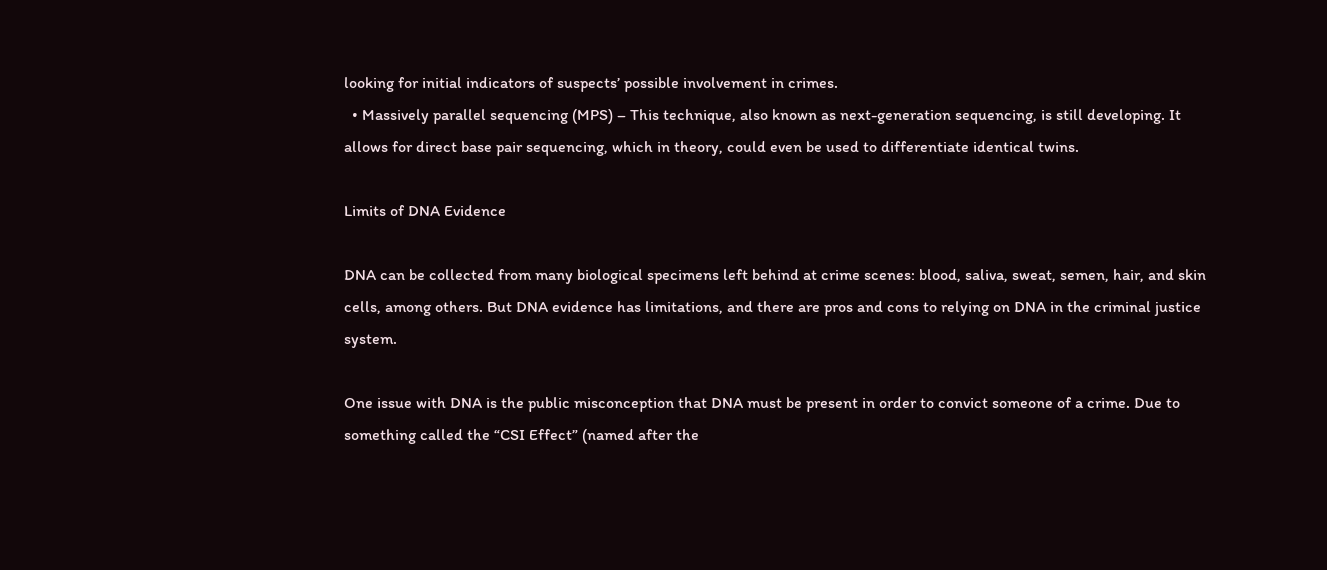looking for initial indicators of suspects’ possible involvement in crimes.
  • Massively parallel sequencing (MPS) – This technique, also known as next-generation sequencing, is still developing. It allows for direct base pair sequencing, which in theory, could even be used to differentiate identical twins.

Limits of DNA Evidence

DNA can be collected from many biological specimens left behind at crime scenes: blood, saliva, sweat, semen, hair, and skin cells, among others. But DNA evidence has limitations, and there are pros and cons to relying on DNA in the criminal justice system.

One issue with DNA is the public misconception that DNA must be present in order to convict someone of a crime. Due to something called the “CSI Effect” (named after the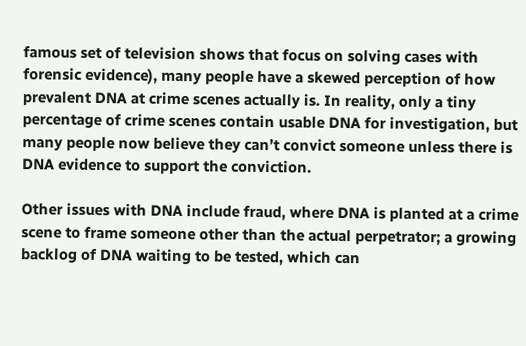famous set of television shows that focus on solving cases with forensic evidence), many people have a skewed perception of how prevalent DNA at crime scenes actually is. In reality, only a tiny percentage of crime scenes contain usable DNA for investigation, but many people now believe they can’t convict someone unless there is DNA evidence to support the conviction.

Other issues with DNA include fraud, where DNA is planted at a crime scene to frame someone other than the actual perpetrator; a growing backlog of DNA waiting to be tested, which can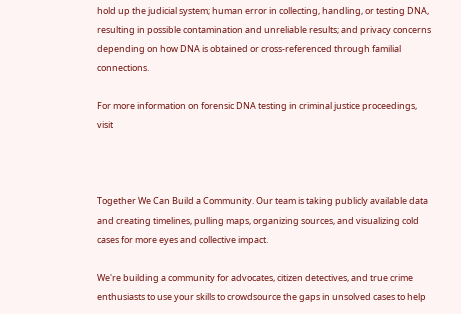hold up the judicial system; human error in collecting, handling, or testing DNA, resulting in possible contamination and unreliable results; and privacy concerns depending on how DNA is obtained or cross-referenced through familial connections.

For more information on forensic DNA testing in criminal justice proceedings, visit



Together We Can Build a Community. Our team is taking publicly available data and creating timelines, pulling maps, organizing sources, and visualizing cold cases for more eyes and collective impact.

We're building a community for advocates, citizen detectives, and true crime enthusiasts to use your skills to crowdsource the gaps in unsolved cases to help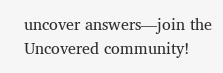uncover answers—join the Uncovered community!